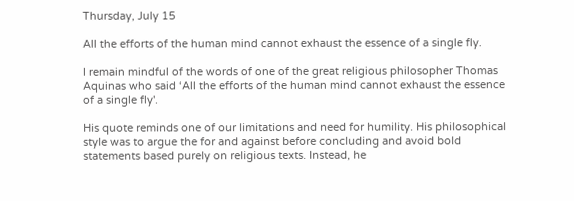Thursday, July 15

All the efforts of the human mind cannot exhaust the essence of a single fly.

I remain mindful of the words of one of the great religious philosopher Thomas Aquinas who said ‘All the efforts of the human mind cannot exhaust the essence of a single fly'.

His quote reminds one of our limitations and need for humility. His philosophical style was to argue the for and against before concluding and avoid bold statements based purely on religious texts. Instead, he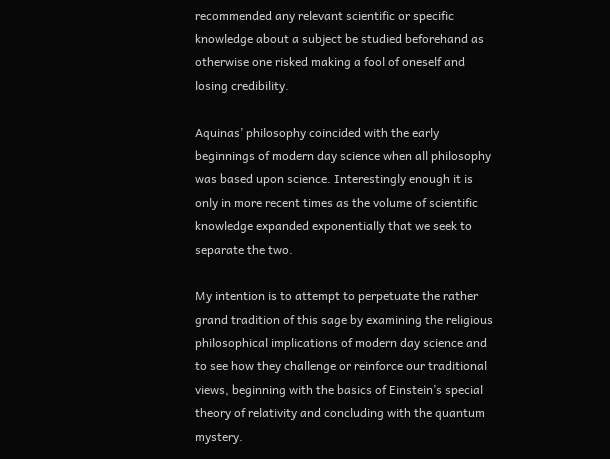recommended any relevant scientific or specific knowledge about a subject be studied beforehand as otherwise one risked making a fool of oneself and losing credibility.

Aquinas’ philosophy coincided with the early beginnings of modern day science when all philosophy was based upon science. Interestingly enough it is only in more recent times as the volume of scientific knowledge expanded exponentially that we seek to separate the two.

My intention is to attempt to perpetuate the rather grand tradition of this sage by examining the religious philosophical implications of modern day science and to see how they challenge or reinforce our traditional views, beginning with the basics of Einstein’s special theory of relativity and concluding with the quantum mystery.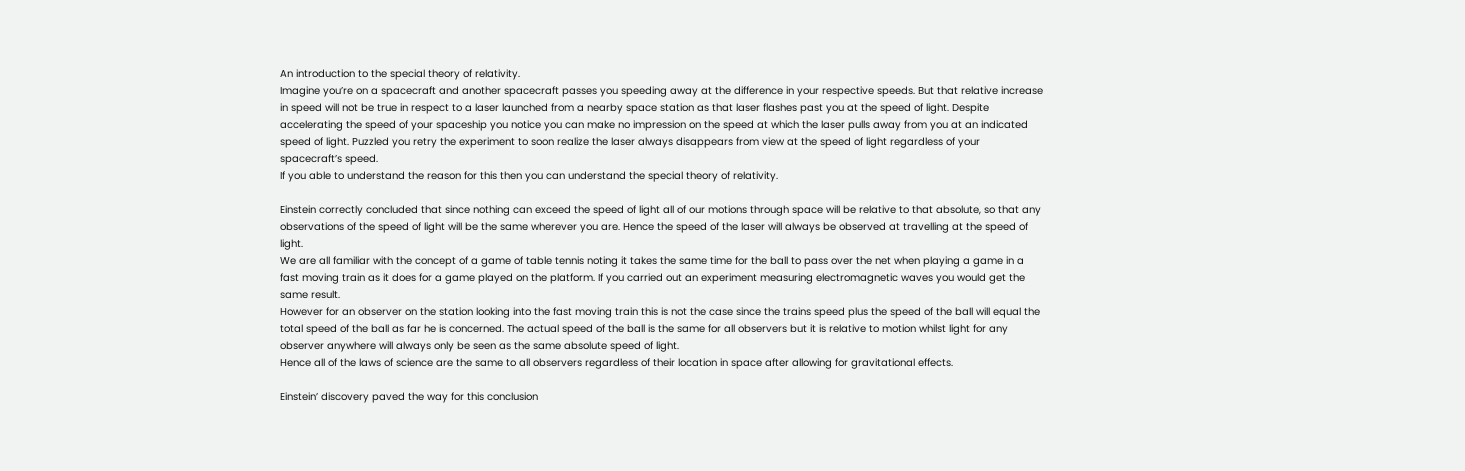An introduction to the special theory of relativity.
Imagine you’re on a spacecraft and another spacecraft passes you speeding away at the difference in your respective speeds. But that relative increase in speed will not be true in respect to a laser launched from a nearby space station as that laser flashes past you at the speed of light. Despite accelerating the speed of your spaceship you notice you can make no impression on the speed at which the laser pulls away from you at an indicated speed of light. Puzzled you retry the experiment to soon realize the laser always disappears from view at the speed of light regardless of your spacecraft’s speed.
If you able to understand the reason for this then you can understand the special theory of relativity.

Einstein correctly concluded that since nothing can exceed the speed of light all of our motions through space will be relative to that absolute, so that any observations of the speed of light will be the same wherever you are. Hence the speed of the laser will always be observed at travelling at the speed of light.
We are all familiar with the concept of a game of table tennis noting it takes the same time for the ball to pass over the net when playing a game in a fast moving train as it does for a game played on the platform. If you carried out an experiment measuring electromagnetic waves you would get the same result.
However for an observer on the station looking into the fast moving train this is not the case since the trains speed plus the speed of the ball will equal the total speed of the ball as far he is concerned. The actual speed of the ball is the same for all observers but it is relative to motion whilst light for any observer anywhere will always only be seen as the same absolute speed of light.
Hence all of the laws of science are the same to all observers regardless of their location in space after allowing for gravitational effects.

Einstein’ discovery paved the way for this conclusion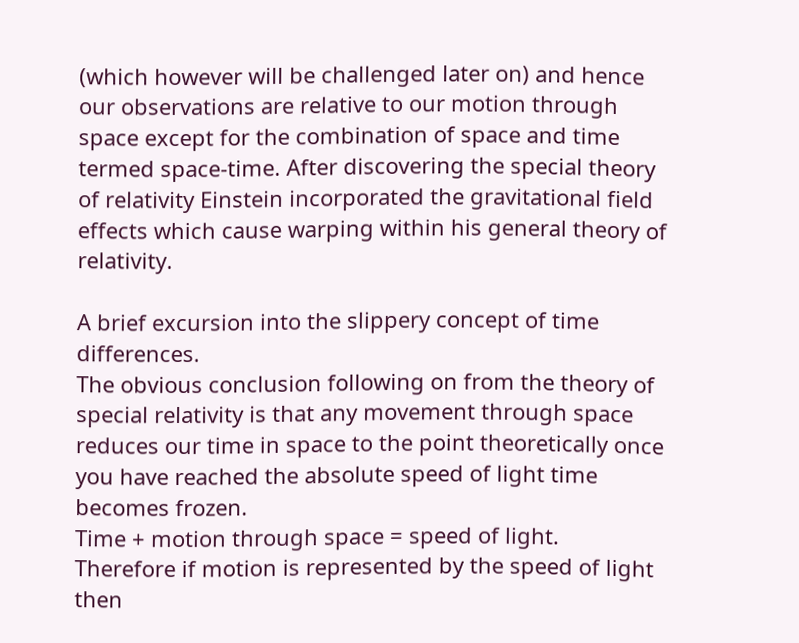(which however will be challenged later on) and hence our observations are relative to our motion through space except for the combination of space and time termed space-time. After discovering the special theory of relativity Einstein incorporated the gravitational field effects which cause warping within his general theory of relativity.

A brief excursion into the slippery concept of time differences.
The obvious conclusion following on from the theory of special relativity is that any movement through space reduces our time in space to the point theoretically once you have reached the absolute speed of light time becomes frozen.
Time + motion through space = speed of light.
Therefore if motion is represented by the speed of light then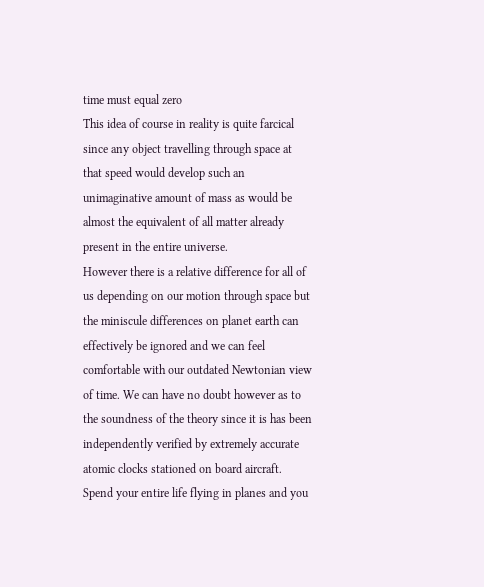time must equal zero
This idea of course in reality is quite farcical since any object travelling through space at that speed would develop such an unimaginative amount of mass as would be almost the equivalent of all matter already present in the entire universe.
However there is a relative difference for all of us depending on our motion through space but the miniscule differences on planet earth can effectively be ignored and we can feel comfortable with our outdated Newtonian view of time. We can have no doubt however as to the soundness of the theory since it is has been independently verified by extremely accurate atomic clocks stationed on board aircraft. Spend your entire life flying in planes and you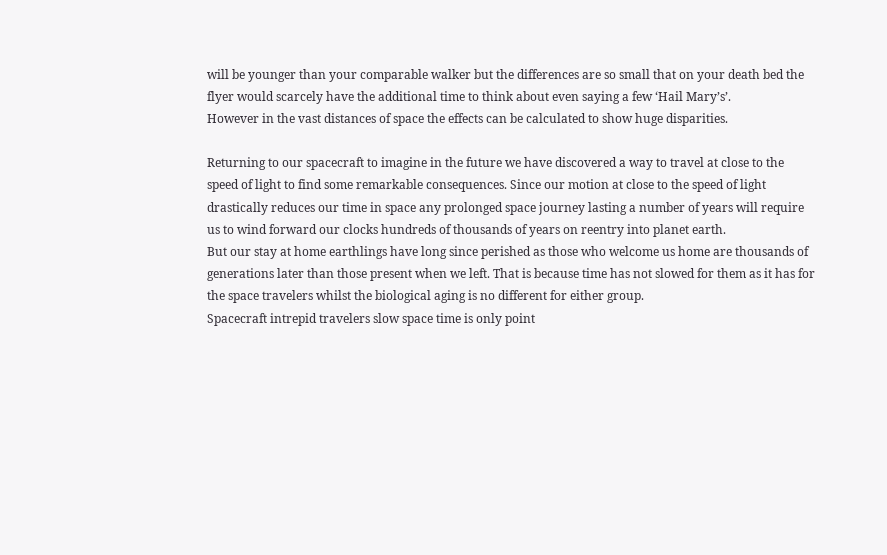will be younger than your comparable walker but the differences are so small that on your death bed the flyer would scarcely have the additional time to think about even saying a few ‘Hail Mary’s’.
However in the vast distances of space the effects can be calculated to show huge disparities.

Returning to our spacecraft to imagine in the future we have discovered a way to travel at close to the speed of light to find some remarkable consequences. Since our motion at close to the speed of light drastically reduces our time in space any prolonged space journey lasting a number of years will require us to wind forward our clocks hundreds of thousands of years on reentry into planet earth.
But our stay at home earthlings have long since perished as those who welcome us home are thousands of generations later than those present when we left. That is because time has not slowed for them as it has for the space travelers whilst the biological aging is no different for either group.
Spacecraft intrepid travelers slow space time is only point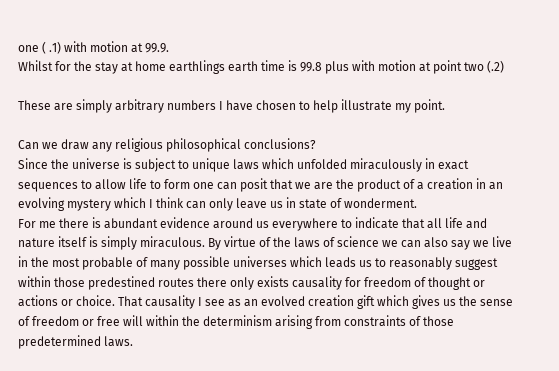one ( .1) with motion at 99.9.
Whilst for the stay at home earthlings earth time is 99.8 plus with motion at point two (.2)

These are simply arbitrary numbers I have chosen to help illustrate my point.

Can we draw any religious philosophical conclusions?
Since the universe is subject to unique laws which unfolded miraculously in exact sequences to allow life to form one can posit that we are the product of a creation in an evolving mystery which I think can only leave us in state of wonderment.
For me there is abundant evidence around us everywhere to indicate that all life and nature itself is simply miraculous. By virtue of the laws of science we can also say we live in the most probable of many possible universes which leads us to reasonably suggest within those predestined routes there only exists causality for freedom of thought or actions or choice. That causality I see as an evolved creation gift which gives us the sense of freedom or free will within the determinism arising from constraints of those predetermined laws.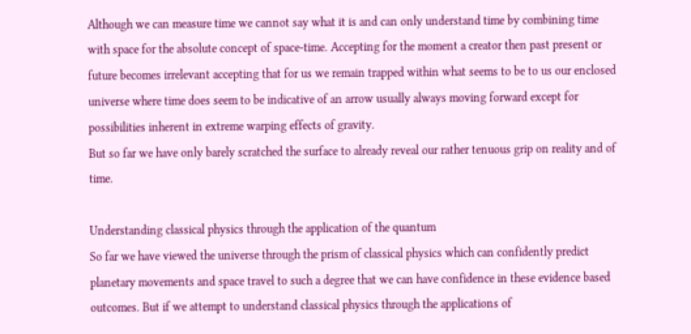Although we can measure time we cannot say what it is and can only understand time by combining time with space for the absolute concept of space-time. Accepting for the moment a creator then past present or future becomes irrelevant accepting that for us we remain trapped within what seems to be to us our enclosed universe where time does seem to be indicative of an arrow usually always moving forward except for possibilities inherent in extreme warping effects of gravity.
But so far we have only barely scratched the surface to already reveal our rather tenuous grip on reality and of time.

Understanding classical physics through the application of the quantum
So far we have viewed the universe through the prism of classical physics which can confidently predict planetary movements and space travel to such a degree that we can have confidence in these evidence based outcomes. But if we attempt to understand classical physics through the applications of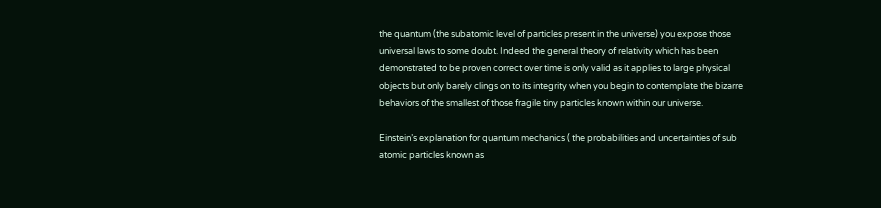the quantum (the subatomic level of particles present in the universe) you expose those universal laws to some doubt. Indeed the general theory of relativity which has been demonstrated to be proven correct over time is only valid as it applies to large physical objects but only barely clings on to its integrity when you begin to contemplate the bizarre behaviors of the smallest of those fragile tiny particles known within our universe.

Einstein’s explanation for quantum mechanics ( the probabilities and uncertainties of sub atomic particles known as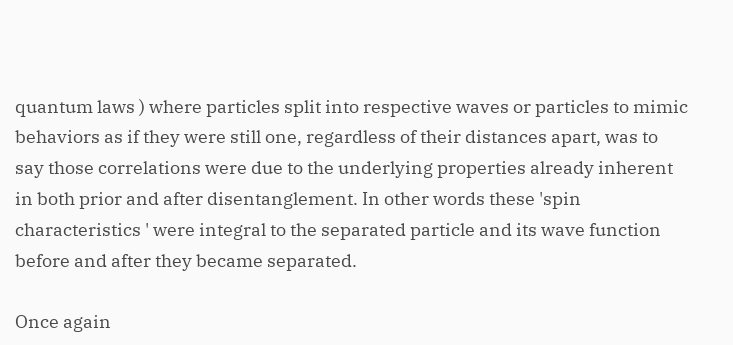quantum laws ) where particles split into respective waves or particles to mimic behaviors as if they were still one, regardless of their distances apart, was to say those correlations were due to the underlying properties already inherent in both prior and after disentanglement. In other words these 'spin characteristics ' were integral to the separated particle and its wave function before and after they became separated.

Once again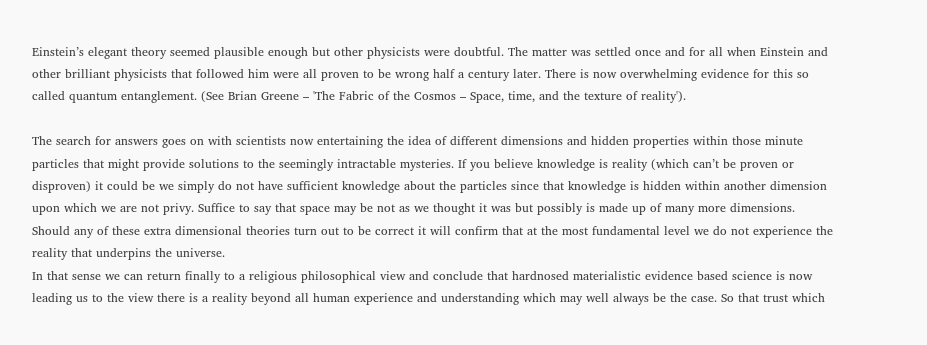Einstein’s elegant theory seemed plausible enough but other physicists were doubtful. The matter was settled once and for all when Einstein and other brilliant physicists that followed him were all proven to be wrong half a century later. There is now overwhelming evidence for this so called quantum entanglement. (See Brian Greene – 'The Fabric of the Cosmos – Space, time, and the texture of reality').

The search for answers goes on with scientists now entertaining the idea of different dimensions and hidden properties within those minute particles that might provide solutions to the seemingly intractable mysteries. If you believe knowledge is reality (which can’t be proven or disproven) it could be we simply do not have sufficient knowledge about the particles since that knowledge is hidden within another dimension upon which we are not privy. Suffice to say that space may be not as we thought it was but possibly is made up of many more dimensions.
Should any of these extra dimensional theories turn out to be correct it will confirm that at the most fundamental level we do not experience the reality that underpins the universe.
In that sense we can return finally to a religious philosophical view and conclude that hardnosed materialistic evidence based science is now leading us to the view there is a reality beyond all human experience and understanding which may well always be the case. So that trust which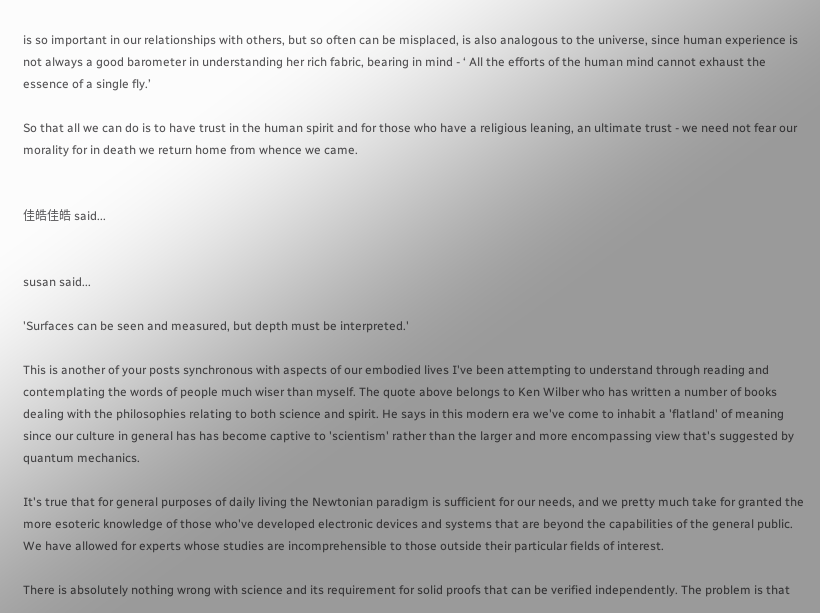is so important in our relationships with others, but so often can be misplaced, is also analogous to the universe, since human experience is not always a good barometer in understanding her rich fabric, bearing in mind - ‘ All the efforts of the human mind cannot exhaust the essence of a single fly.’

So that all we can do is to have trust in the human spirit and for those who have a religious leaning, an ultimate trust - we need not fear our morality for in death we return home from whence we came.


佳皓佳皓 said...


susan said...

'Surfaces can be seen and measured, but depth must be interpreted.'

This is another of your posts synchronous with aspects of our embodied lives I've been attempting to understand through reading and contemplating the words of people much wiser than myself. The quote above belongs to Ken Wilber who has written a number of books dealing with the philosophies relating to both science and spirit. He says in this modern era we've come to inhabit a 'flatland' of meaning since our culture in general has has become captive to 'scientism' rather than the larger and more encompassing view that's suggested by quantum mechanics.

It's true that for general purposes of daily living the Newtonian paradigm is sufficient for our needs, and we pretty much take for granted the more esoteric knowledge of those who've developed electronic devices and systems that are beyond the capabilities of the general public. We have allowed for experts whose studies are incomprehensible to those outside their particular fields of interest.

There is absolutely nothing wrong with science and its requirement for solid proofs that can be verified independently. The problem is that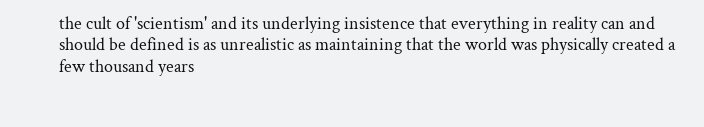the cult of 'scientism' and its underlying insistence that everything in reality can and should be defined is as unrealistic as maintaining that the world was physically created a few thousand years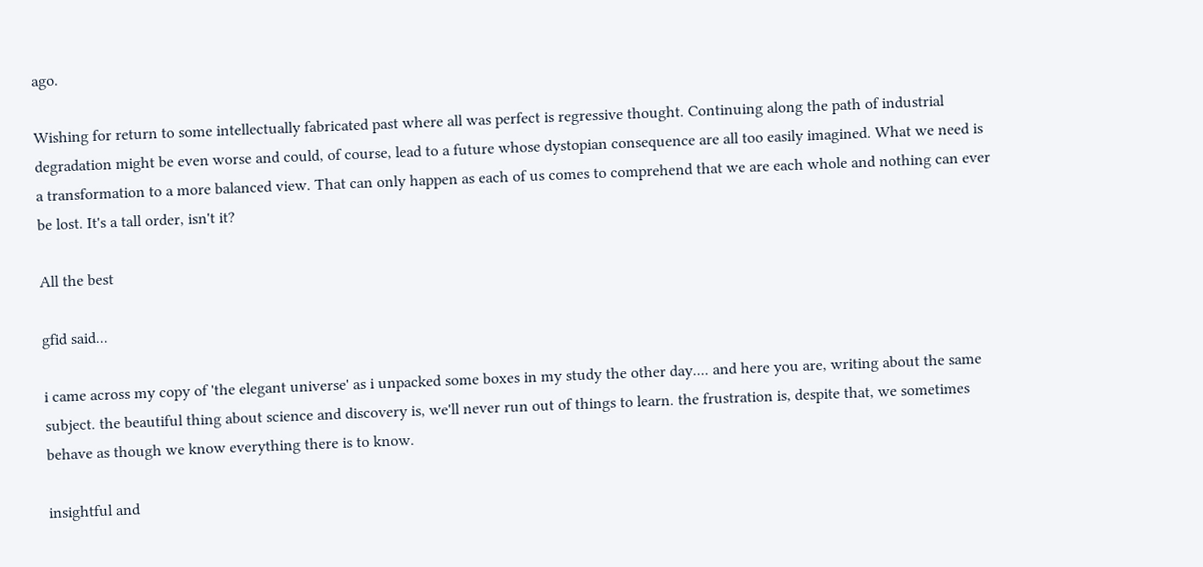ago.

Wishing for return to some intellectually fabricated past where all was perfect is regressive thought. Continuing along the path of industrial degradation might be even worse and could, of course, lead to a future whose dystopian consequence are all too easily imagined. What we need is a transformation to a more balanced view. That can only happen as each of us comes to comprehend that we are each whole and nothing can ever be lost. It's a tall order, isn't it?

All the best

gfid said...

i came across my copy of 'the elegant universe' as i unpacked some boxes in my study the other day.... and here you are, writing about the same subject. the beautiful thing about science and discovery is, we'll never run out of things to learn. the frustration is, despite that, we sometimes behave as though we know everything there is to know.

insightful and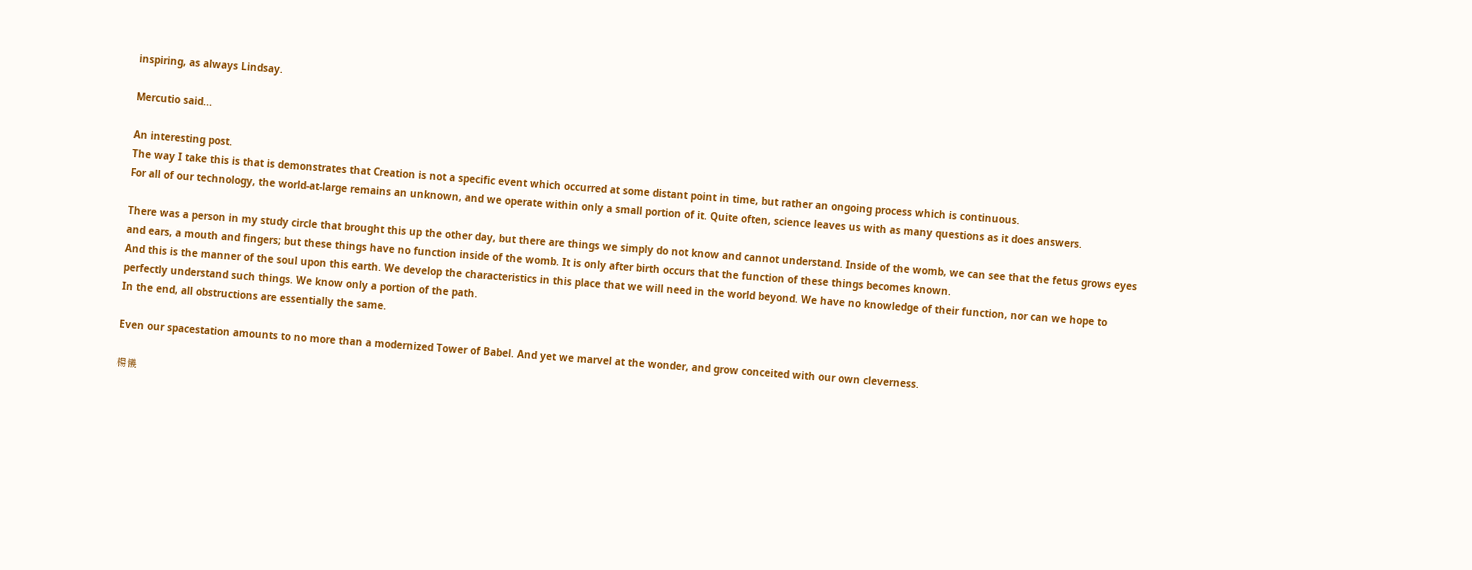inspiring, as always Lindsay.

Mercutio said...

An interesting post.
The way I take this is that is demonstrates that Creation is not a specific event which occurred at some distant point in time, but rather an ongoing process which is continuous.
For all of our technology, the world-at-large remains an unknown, and we operate within only a small portion of it. Quite often, science leaves us with as many questions as it does answers.

There was a person in my study circle that brought this up the other day, but there are things we simply do not know and cannot understand. Inside of the womb, we can see that the fetus grows eyes and ears, a mouth and fingers; but these things have no function inside of the womb. It is only after birth occurs that the function of these things becomes known.
And this is the manner of the soul upon this earth. We develop the characteristics in this place that we will need in the world beyond. We have no knowledge of their function, nor can we hope to perfectly understand such things. We know only a portion of the path.
In the end, all obstructions are essentially the same.

Even our spacestation amounts to no more than a modernized Tower of Babel. And yet we marvel at the wonder, and grow conceited with our own cleverness.

楊儀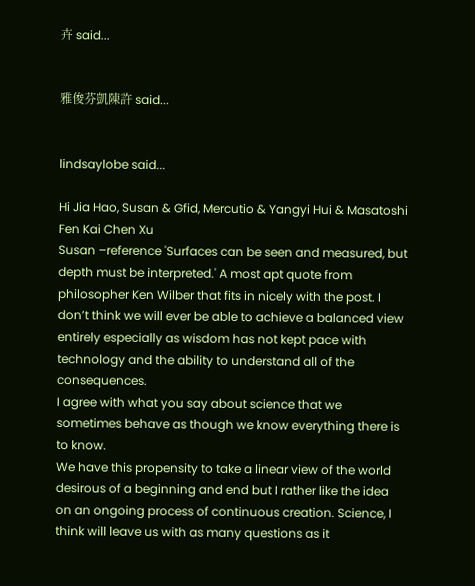卉 said...


雅俊芬凱陳許 said...


lindsaylobe said...

Hi Jia Hao, Susan & Gfid, Mercutio & Yangyi Hui & Masatoshi Fen Kai Chen Xu
Susan –reference 'Surfaces can be seen and measured, but depth must be interpreted.' A most apt quote from philosopher Ken Wilber that fits in nicely with the post. I don’t think we will ever be able to achieve a balanced view entirely especially as wisdom has not kept pace with technology and the ability to understand all of the consequences.
I agree with what you say about science that we sometimes behave as though we know everything there is to know.
We have this propensity to take a linear view of the world desirous of a beginning and end but I rather like the idea on an ongoing process of continuous creation. Science, I think will leave us with as many questions as it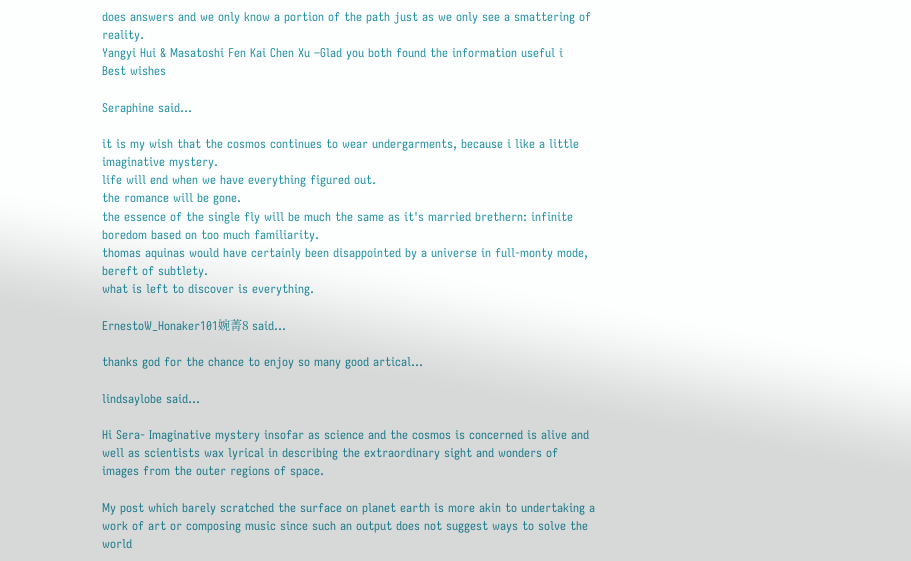does answers and we only know a portion of the path just as we only see a smattering of reality.
Yangyi Hui & Masatoshi Fen Kai Chen Xu –Glad you both found the information useful i
Best wishes

Seraphine said...

it is my wish that the cosmos continues to wear undergarments, because i like a little imaginative mystery.
life will end when we have everything figured out.
the romance will be gone.
the essence of the single fly will be much the same as it's married brethern: infinite boredom based on too much familiarity.
thomas aquinas would have certainly been disappointed by a universe in full-monty mode, bereft of subtlety.
what is left to discover is everything.

ErnestoW_Honaker101婉菁8 said...

thanks god for the chance to enjoy so many good artical...

lindsaylobe said...

Hi Sera- Imaginative mystery insofar as science and the cosmos is concerned is alive and well as scientists wax lyrical in describing the extraordinary sight and wonders of images from the outer regions of space.

My post which barely scratched the surface on planet earth is more akin to undertaking a work of art or composing music since such an output does not suggest ways to solve the world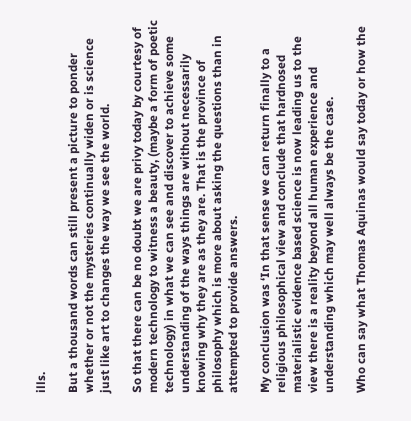ills.

But a thousand words can still present a picture to ponder whether or not the mysteries continually widen or is science just like art to changes the way we see the world.

So that there can be no doubt we are privy today by courtesy of modern technology to witness a beauty, (maybe a form of poetic technology) in what we can see and discover to achieve some understanding of the ways things are without necessarily knowing why they are as they are. That is the province of philosophy which is more about asking the questions than in attempted to provide answers.

My conclusion was ‘In that sense we can return finally to a religious philosophical view and conclude that hardnosed materialistic evidence based science is now leading us to the view there is a reality beyond all human experience and understanding which may well always be the case.

Who can say what Thomas Aquinas would say today or how the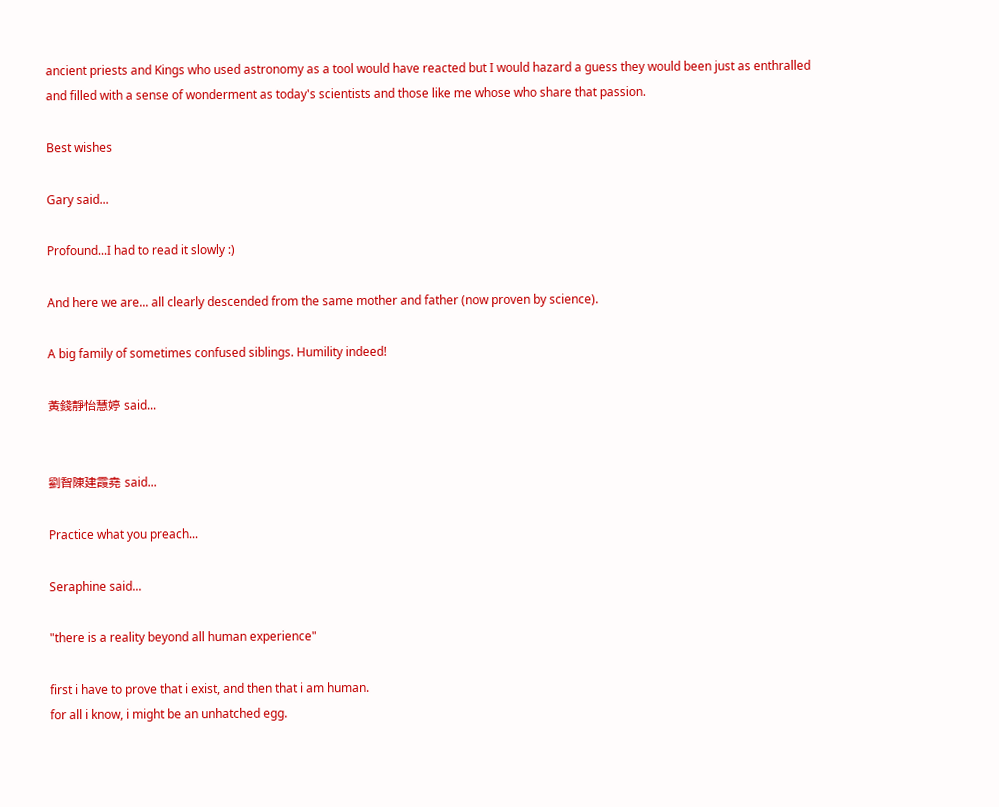ancient priests and Kings who used astronomy as a tool would have reacted but I would hazard a guess they would been just as enthralled and filled with a sense of wonderment as today's scientists and those like me whose who share that passion.

Best wishes

Gary said...

Profound...I had to read it slowly :)

And here we are... all clearly descended from the same mother and father (now proven by science).

A big family of sometimes confused siblings. Humility indeed!

黃錢靜怡慧婷 said...


劉智陳建霞堯 said...

Practice what you preach...

Seraphine said...

"there is a reality beyond all human experience"

first i have to prove that i exist, and then that i am human.
for all i know, i might be an unhatched egg.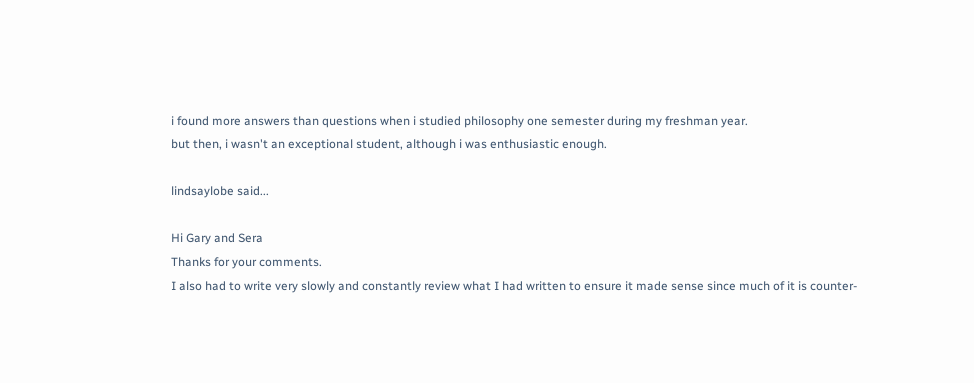i found more answers than questions when i studied philosophy one semester during my freshman year.
but then, i wasn't an exceptional student, although i was enthusiastic enough.

lindsaylobe said...

Hi Gary and Sera
Thanks for your comments.
I also had to write very slowly and constantly review what I had written to ensure it made sense since much of it is counter-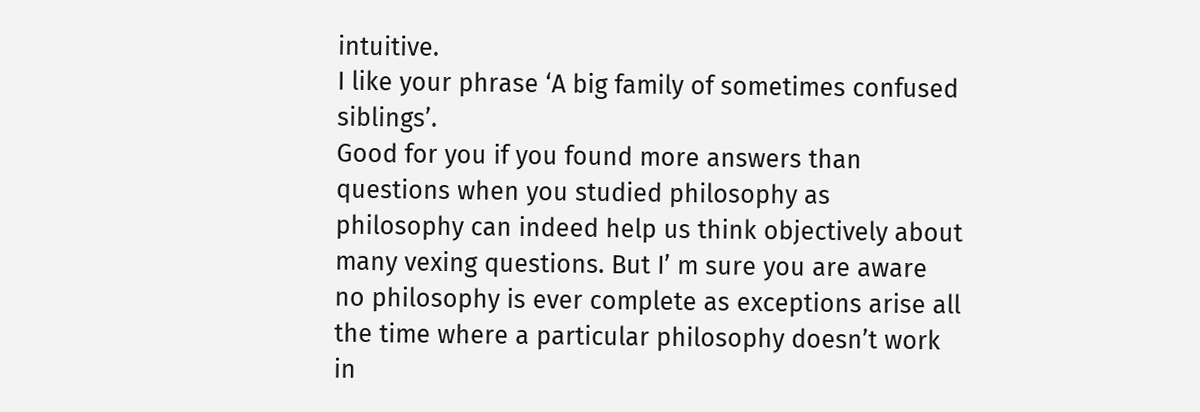intuitive.
I like your phrase ‘A big family of sometimes confused siblings’.
Good for you if you found more answers than questions when you studied philosophy as philosophy can indeed help us think objectively about many vexing questions. But I’ m sure you are aware no philosophy is ever complete as exceptions arise all the time where a particular philosophy doesn’t work in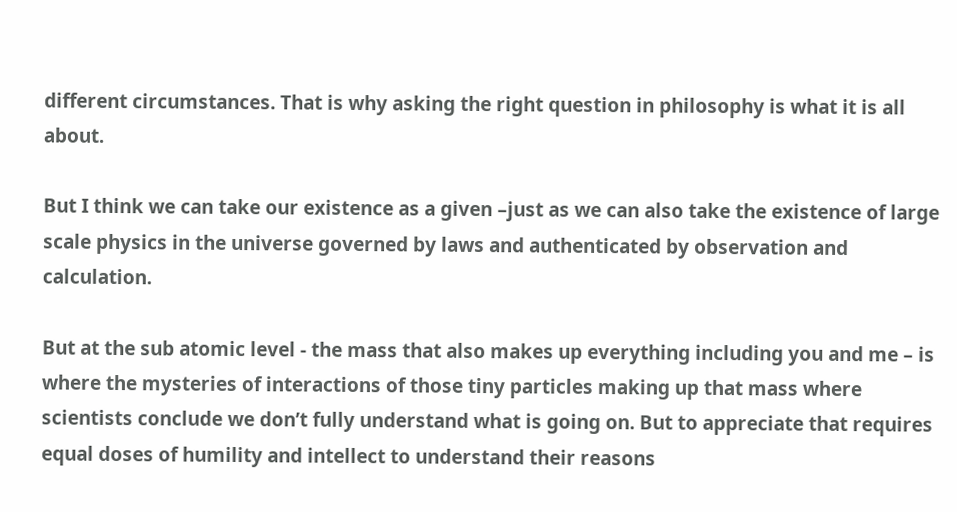different circumstances. That is why asking the right question in philosophy is what it is all about.

But I think we can take our existence as a given –just as we can also take the existence of large scale physics in the universe governed by laws and authenticated by observation and calculation.

But at the sub atomic level - the mass that also makes up everything including you and me – is where the mysteries of interactions of those tiny particles making up that mass where scientists conclude we don’t fully understand what is going on. But to appreciate that requires equal doses of humility and intellect to understand their reasons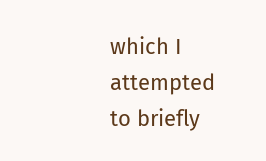which I attempted to briefly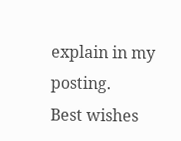explain in my posting.
Best wishes